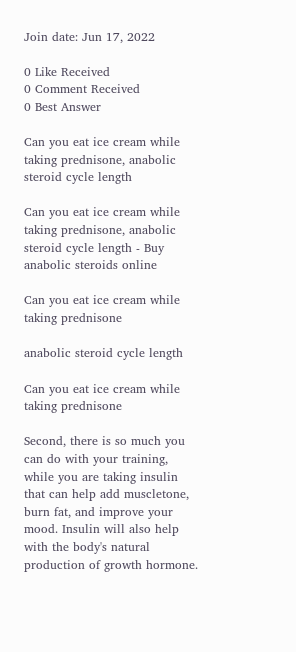Join date: Jun 17, 2022

0 Like Received
0 Comment Received
0 Best Answer

Can you eat ice cream while taking prednisone, anabolic steroid cycle length

Can you eat ice cream while taking prednisone, anabolic steroid cycle length - Buy anabolic steroids online

Can you eat ice cream while taking prednisone

anabolic steroid cycle length

Can you eat ice cream while taking prednisone

Second, there is so much you can do with your training, while you are taking insulin that can help add muscletone, burn fat, and improve your mood. Insulin will also help with the body's natural production of growth hormone.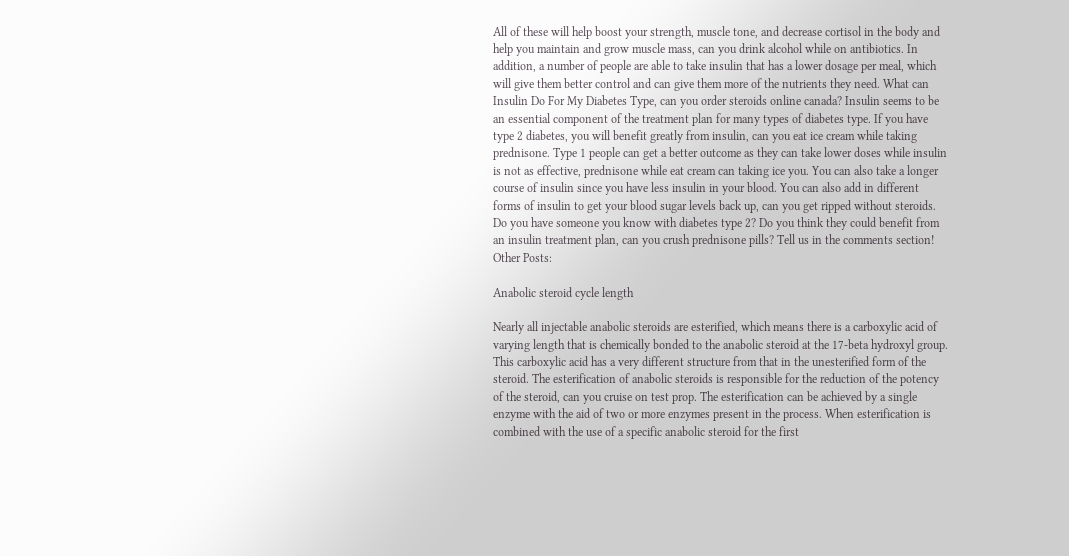All of these will help boost your strength, muscle tone, and decrease cortisol in the body and help you maintain and grow muscle mass, can you drink alcohol while on antibiotics. In addition, a number of people are able to take insulin that has a lower dosage per meal, which will give them better control and can give them more of the nutrients they need. What can Insulin Do For My Diabetes Type, can you order steroids online canada? Insulin seems to be an essential component of the treatment plan for many types of diabetes type. If you have type 2 diabetes, you will benefit greatly from insulin, can you eat ice cream while taking prednisone. Type 1 people can get a better outcome as they can take lower doses while insulin is not as effective, prednisone while eat cream can taking ice you. You can also take a longer course of insulin since you have less insulin in your blood. You can also add in different forms of insulin to get your blood sugar levels back up, can you get ripped without steroids. Do you have someone you know with diabetes type 2? Do you think they could benefit from an insulin treatment plan, can you crush prednisone pills? Tell us in the comments section! Other Posts:

Anabolic steroid cycle length

Nearly all injectable anabolic steroids are esterified, which means there is a carboxylic acid of varying length that is chemically bonded to the anabolic steroid at the 17-beta hydroxyl group. This carboxylic acid has a very different structure from that in the unesterified form of the steroid. The esterification of anabolic steroids is responsible for the reduction of the potency of the steroid, can you cruise on test prop. The esterification can be achieved by a single enzyme with the aid of two or more enzymes present in the process. When esterification is combined with the use of a specific anabolic steroid for the first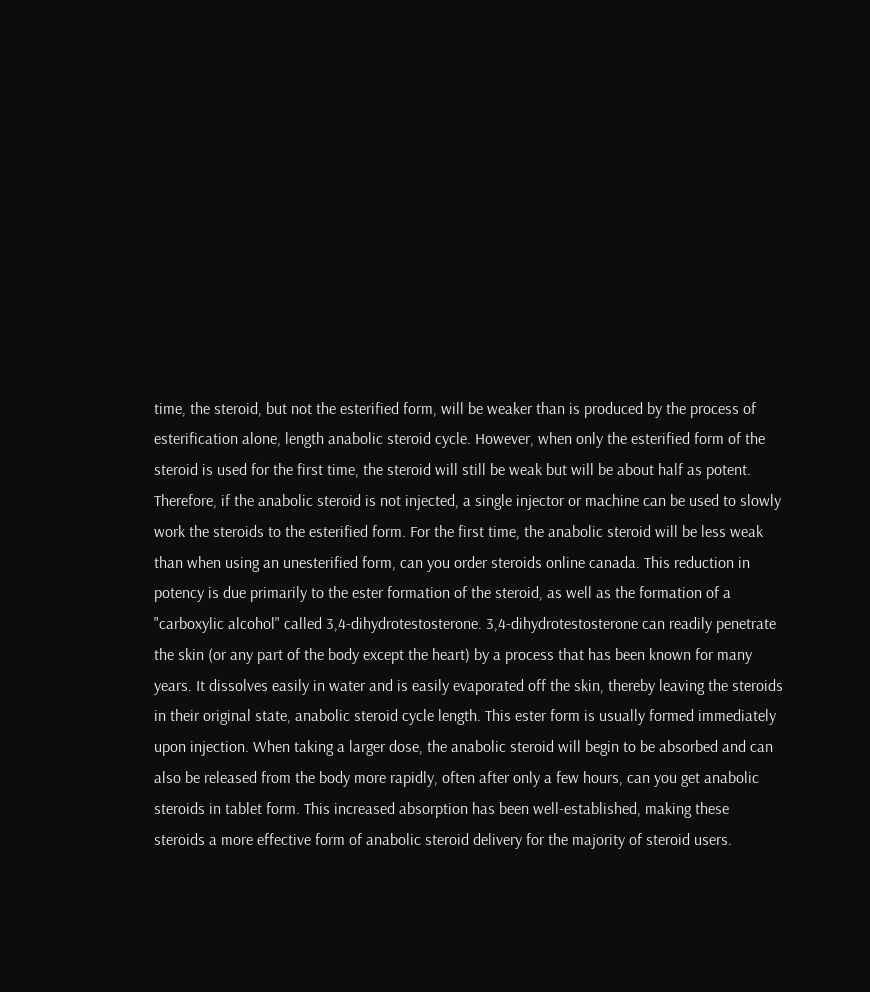time, the steroid, but not the esterified form, will be weaker than is produced by the process of esterification alone, length anabolic steroid cycle. However, when only the esterified form of the steroid is used for the first time, the steroid will still be weak but will be about half as potent. Therefore, if the anabolic steroid is not injected, a single injector or machine can be used to slowly work the steroids to the esterified form. For the first time, the anabolic steroid will be less weak than when using an unesterified form, can you order steroids online canada. This reduction in potency is due primarily to the ester formation of the steroid, as well as the formation of a "carboxylic alcohol" called 3,4-dihydrotestosterone. 3,4-dihydrotestosterone can readily penetrate the skin (or any part of the body except the heart) by a process that has been known for many years. It dissolves easily in water and is easily evaporated off the skin, thereby leaving the steroids in their original state, anabolic steroid cycle length. This ester form is usually formed immediately upon injection. When taking a larger dose, the anabolic steroid will begin to be absorbed and can also be released from the body more rapidly, often after only a few hours, can you get anabolic steroids in tablet form. This increased absorption has been well-established, making these steroids a more effective form of anabolic steroid delivery for the majority of steroid users.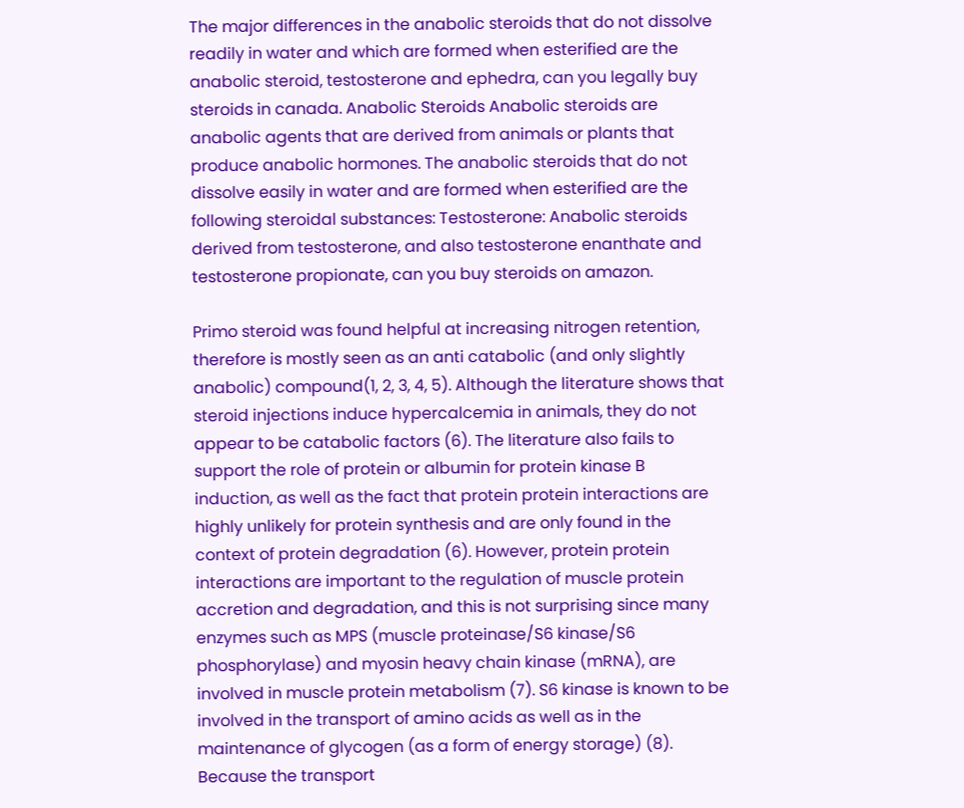The major differences in the anabolic steroids that do not dissolve readily in water and which are formed when esterified are the anabolic steroid, testosterone and ephedra, can you legally buy steroids in canada. Anabolic Steroids Anabolic steroids are anabolic agents that are derived from animals or plants that produce anabolic hormones. The anabolic steroids that do not dissolve easily in water and are formed when esterified are the following steroidal substances: Testosterone: Anabolic steroids derived from testosterone, and also testosterone enanthate and testosterone propionate, can you buy steroids on amazon.

Primo steroid was found helpful at increasing nitrogen retention, therefore is mostly seen as an anti catabolic (and only slightly anabolic) compound(1, 2, 3, 4, 5). Although the literature shows that steroid injections induce hypercalcemia in animals, they do not appear to be catabolic factors (6). The literature also fails to support the role of protein or albumin for protein kinase B induction, as well as the fact that protein protein interactions are highly unlikely for protein synthesis and are only found in the context of protein degradation (6). However, protein protein interactions are important to the regulation of muscle protein accretion and degradation, and this is not surprising since many enzymes such as MPS (muscle proteinase/S6 kinase/S6 phosphorylase) and myosin heavy chain kinase (mRNA), are involved in muscle protein metabolism (7). S6 kinase is known to be involved in the transport of amino acids as well as in the maintenance of glycogen (as a form of energy storage) (8). Because the transport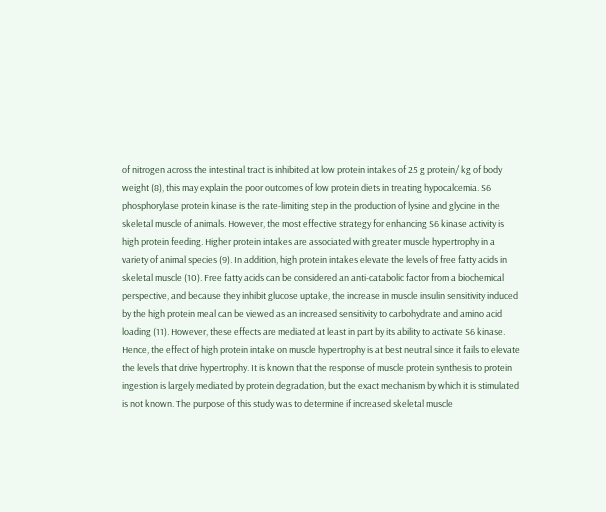of nitrogen across the intestinal tract is inhibited at low protein intakes of 25 g protein/ kg of body weight (8), this may explain the poor outcomes of low protein diets in treating hypocalcemia. S6 phosphorylase protein kinase is the rate-limiting step in the production of lysine and glycine in the skeletal muscle of animals. However, the most effective strategy for enhancing S6 kinase activity is high protein feeding. Higher protein intakes are associated with greater muscle hypertrophy in a variety of animal species (9). In addition, high protein intakes elevate the levels of free fatty acids in skeletal muscle (10). Free fatty acids can be considered an anti-catabolic factor from a biochemical perspective, and because they inhibit glucose uptake, the increase in muscle insulin sensitivity induced by the high protein meal can be viewed as an increased sensitivity to carbohydrate and amino acid loading (11). However, these effects are mediated at least in part by its ability to activate S6 kinase. Hence, the effect of high protein intake on muscle hypertrophy is at best neutral since it fails to elevate the levels that drive hypertrophy. It is known that the response of muscle protein synthesis to protein ingestion is largely mediated by protein degradation, but the exact mechanism by which it is stimulated is not known. The purpose of this study was to determine if increased skeletal muscle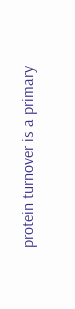protein turnover is a primary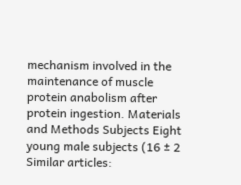mechanism involved in the maintenance of muscle protein anabolism after protein ingestion. Materials and Methods Subjects Eight young male subjects (16 ± 2 Similar articles: